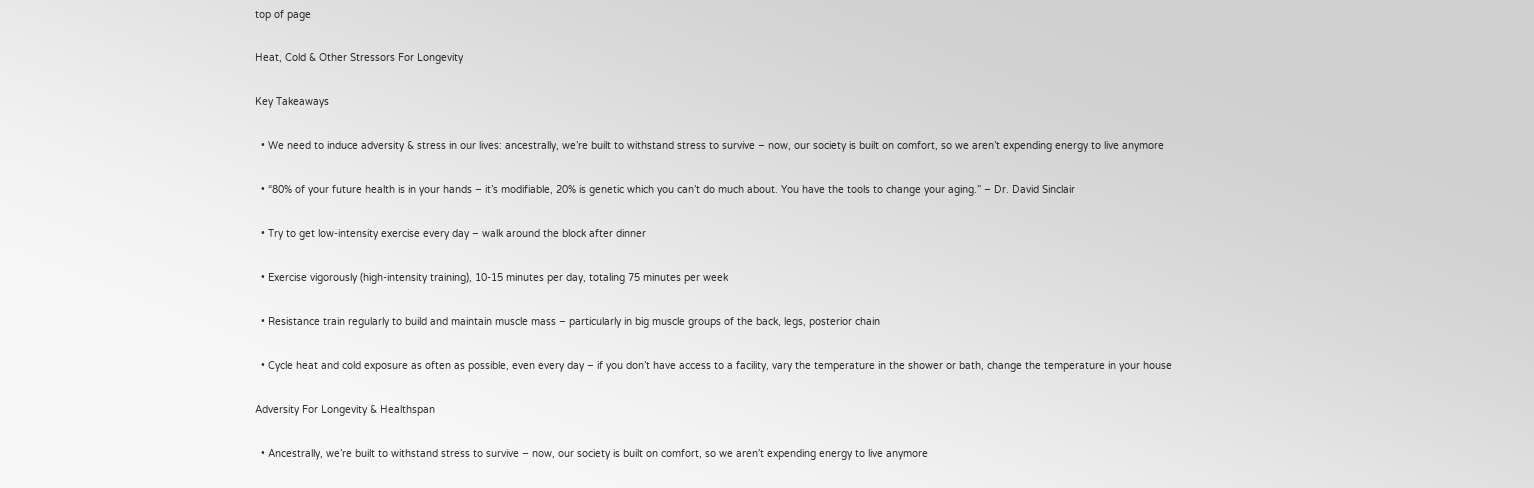top of page

Heat, Cold & Other Stressors For Longevity

Key Takeaways

  • We need to induce adversity & stress in our lives: ancestrally, we’re built to withstand stress to survive – now, our society is built on comfort, so we aren’t expending energy to live anymore

  • “80% of your future health is in your hands – it’s modifiable, 20% is genetic which you can’t do much about. You have the tools to change your aging.” – Dr. David Sinclair

  • Try to get low-intensity exercise every day – walk around the block after dinner

  • Exercise vigorously (high-intensity training), 10-15 minutes per day, totaling 75 minutes per week

  • Resistance train regularly to build and maintain muscle mass – particularly in big muscle groups of the back, legs, posterior chain

  • Cycle heat and cold exposure as often as possible, even every day – if you don’t have access to a facility, vary the temperature in the shower or bath, change the temperature in your house

Adversity For Longevity & Healthspan

  • Ancestrally, we’re built to withstand stress to survive – now, our society is built on comfort, so we aren’t expending energy to live anymore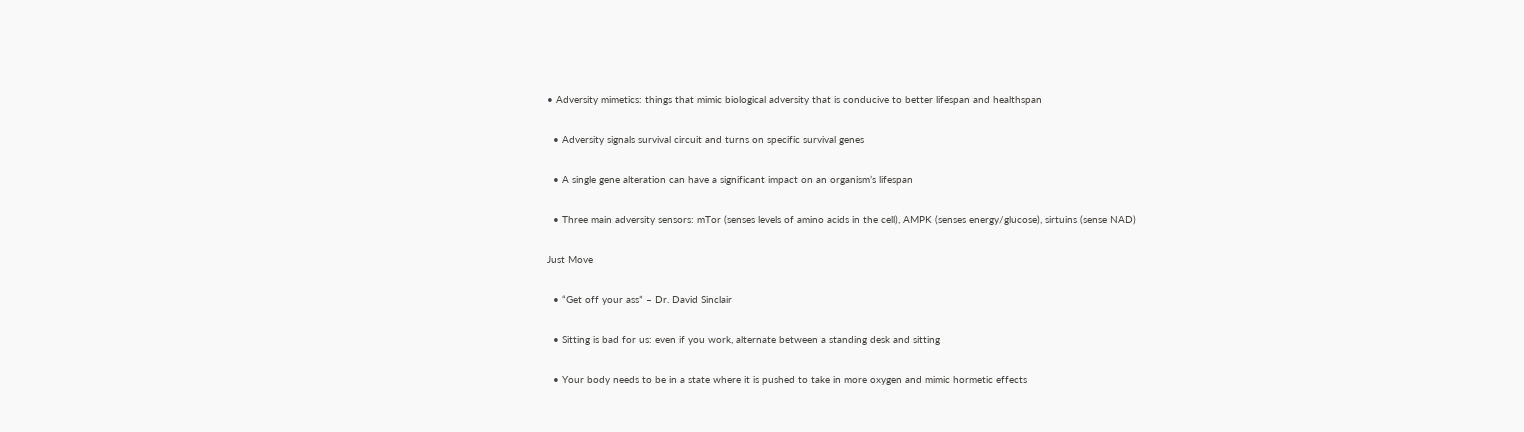• Adversity mimetics: things that mimic biological adversity that is conducive to better lifespan and healthspan

  • Adversity signals survival circuit and turns on specific survival genes

  • A single gene alteration can have a significant impact on an organism’s lifespan

  • Three main adversity sensors: mTor (senses levels of amino acids in the cell), AMPK (senses energy/glucose), sirtuins (sense NAD)

Just Move

  • “Get off your ass” – Dr. David Sinclair

  • Sitting is bad for us: even if you work, alternate between a standing desk and sitting

  • Your body needs to be in a state where it is pushed to take in more oxygen and mimic hormetic effects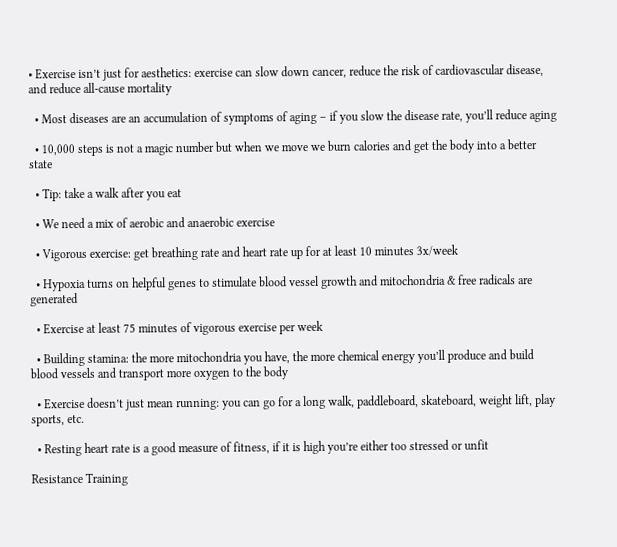• Exercise isn’t just for aesthetics: exercise can slow down cancer, reduce the risk of cardiovascular disease, and reduce all-cause mortality

  • Most diseases are an accumulation of symptoms of aging – if you slow the disease rate, you’ll reduce aging

  • 10,000 steps is not a magic number but when we move we burn calories and get the body into a better state

  • Tip: take a walk after you eat

  • We need a mix of aerobic and anaerobic exercise

  • Vigorous exercise: get breathing rate and heart rate up for at least 10 minutes 3x/week

  • Hypoxia turns on helpful genes to stimulate blood vessel growth and mitochondria & free radicals are generated

  • Exercise at least 75 minutes of vigorous exercise per week

  • Building stamina: the more mitochondria you have, the more chemical energy you’ll produce and build blood vessels and transport more oxygen to the body

  • Exercise doesn’t just mean running: you can go for a long walk, paddleboard, skateboard, weight lift, play sports, etc.

  • Resting heart rate is a good measure of fitness, if it is high you’re either too stressed or unfit

Resistance Training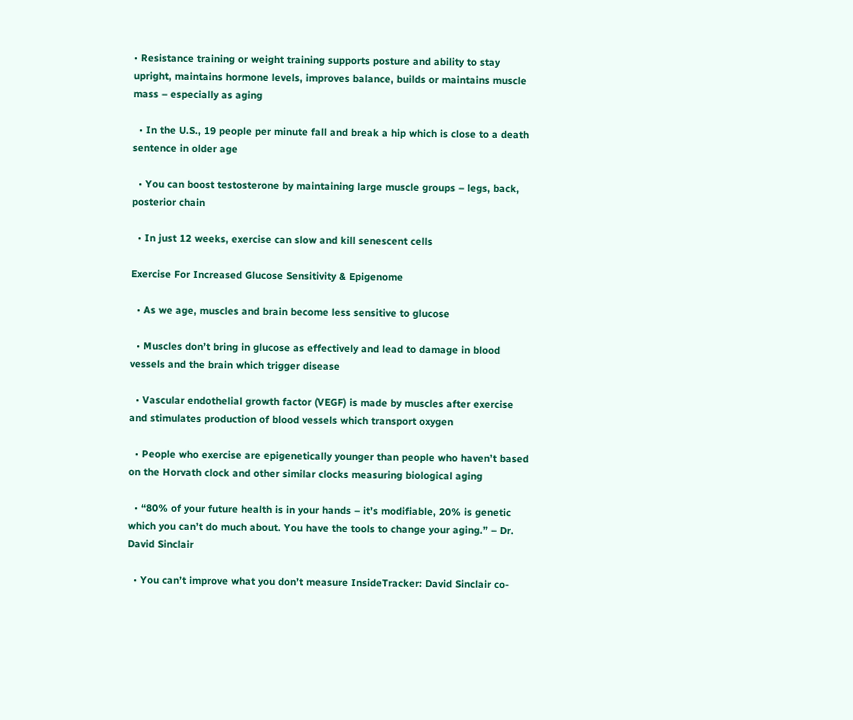• Resistance training or weight training supports posture and ability to stay upright, maintains hormone levels, improves balance, builds or maintains muscle mass – especially as aging

  • In the U.S., 19 people per minute fall and break a hip which is close to a death sentence in older age

  • You can boost testosterone by maintaining large muscle groups – legs, back, posterior chain

  • In just 12 weeks, exercise can slow and kill senescent cells

Exercise For Increased Glucose Sensitivity & Epigenome

  • As we age, muscles and brain become less sensitive to glucose

  • Muscles don’t bring in glucose as effectively and lead to damage in blood vessels and the brain which trigger disease

  • Vascular endothelial growth factor (VEGF) is made by muscles after exercise and stimulates production of blood vessels which transport oxygen

  • People who exercise are epigenetically younger than people who haven’t based on the Horvath clock and other similar clocks measuring biological aging

  • “80% of your future health is in your hands – it’s modifiable, 20% is genetic which you can’t do much about. You have the tools to change your aging.” – Dr. David Sinclair

  • You can’t improve what you don’t measure InsideTracker: David Sinclair co-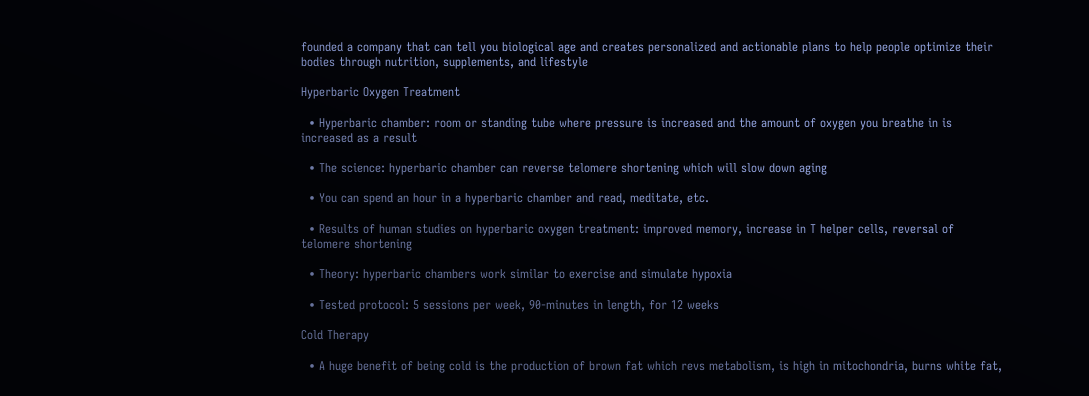founded a company that can tell you biological age and creates personalized and actionable plans to help people optimize their bodies through nutrition, supplements, and lifestyle

Hyperbaric Oxygen Treatment

  • Hyperbaric chamber: room or standing tube where pressure is increased and the amount of oxygen you breathe in is increased as a result

  • The science: hyperbaric chamber can reverse telomere shortening which will slow down aging

  • You can spend an hour in a hyperbaric chamber and read, meditate, etc.

  • Results of human studies on hyperbaric oxygen treatment: improved memory, increase in T helper cells, reversal of telomere shortening

  • Theory: hyperbaric chambers work similar to exercise and simulate hypoxia

  • Tested protocol: 5 sessions per week, 90-minutes in length, for 12 weeks

Cold Therapy

  • A huge benefit of being cold is the production of brown fat which revs metabolism, is high in mitochondria, burns white fat,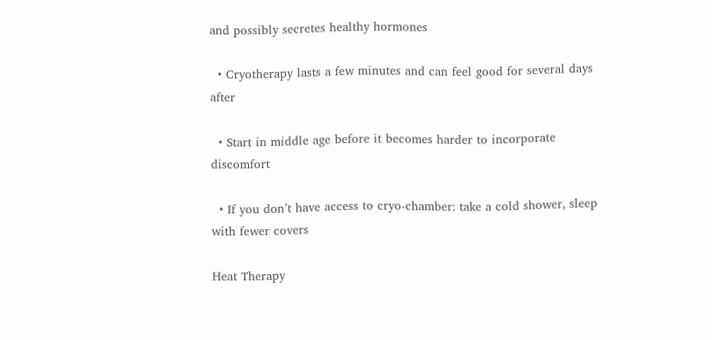and possibly secretes healthy hormones

  • Cryotherapy lasts a few minutes and can feel good for several days after

  • Start in middle age before it becomes harder to incorporate discomfort

  • If you don’t have access to cryo-chamber: take a cold shower, sleep with fewer covers

Heat Therapy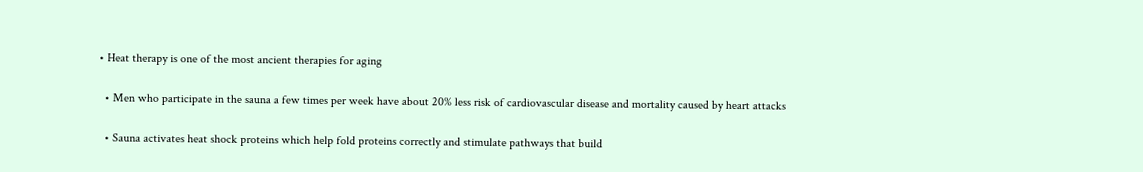• Heat therapy is one of the most ancient therapies for aging

  • Men who participate in the sauna a few times per week have about 20% less risk of cardiovascular disease and mortality caused by heart attacks

  • Sauna activates heat shock proteins which help fold proteins correctly and stimulate pathways that build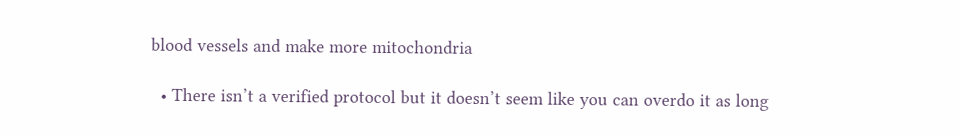blood vessels and make more mitochondria

  • There isn’t a verified protocol but it doesn’t seem like you can overdo it as long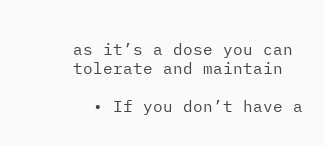as it’s a dose you can tolerate and maintain

  • If you don’t have a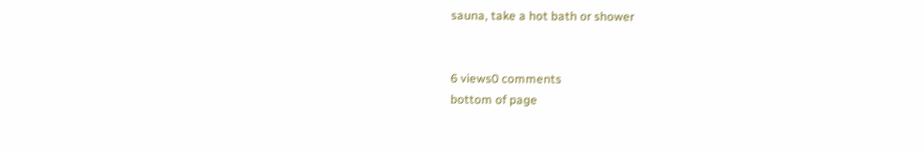sauna, take a hot bath or shower


6 views0 comments
bottom of page